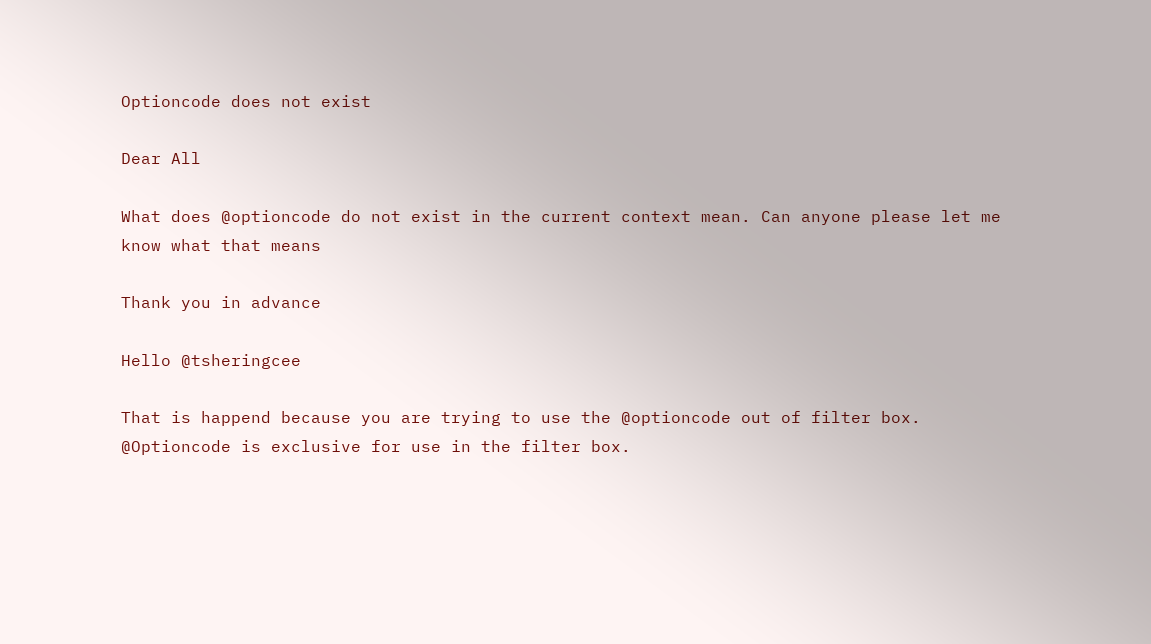Optioncode does not exist

Dear All

What does @optioncode do not exist in the current context mean. Can anyone please let me know what that means

Thank you in advance

Hello @tsheringcee

That is happend because you are trying to use the @optioncode out of filter box.
@Optioncode is exclusive for use in the filter box.